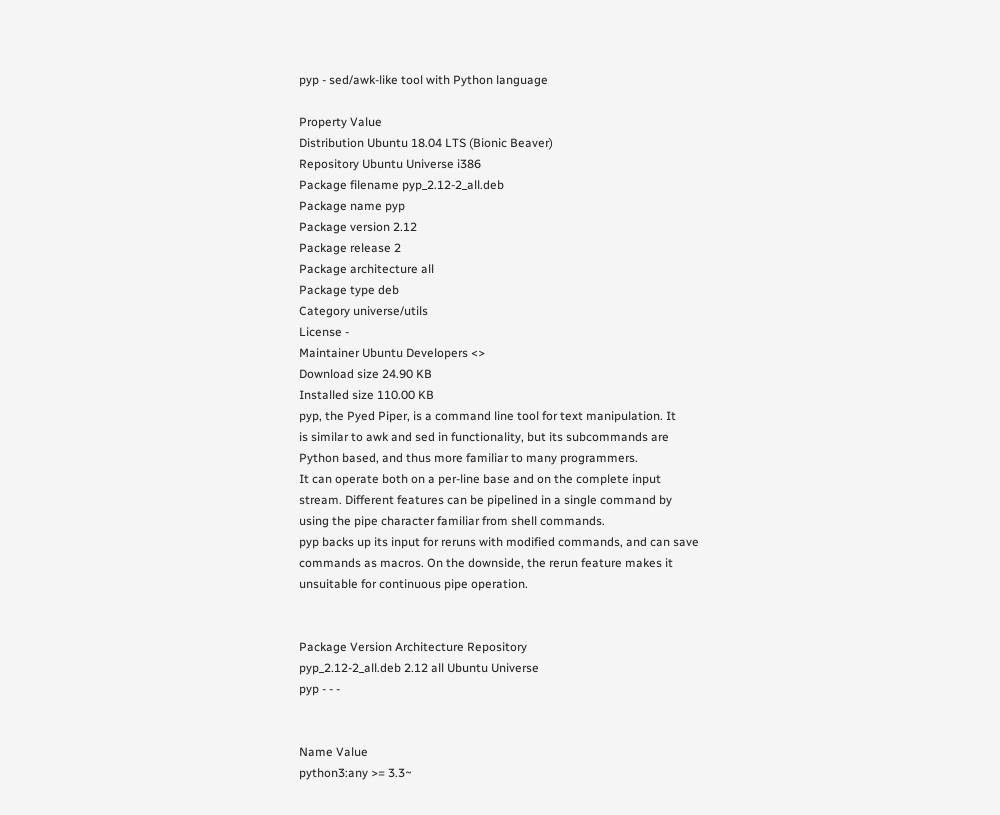pyp - sed/awk-like tool with Python language

Property Value
Distribution Ubuntu 18.04 LTS (Bionic Beaver)
Repository Ubuntu Universe i386
Package filename pyp_2.12-2_all.deb
Package name pyp
Package version 2.12
Package release 2
Package architecture all
Package type deb
Category universe/utils
License -
Maintainer Ubuntu Developers <>
Download size 24.90 KB
Installed size 110.00 KB
pyp, the Pyed Piper, is a command line tool for text manipulation. It
is similar to awk and sed in functionality, but its subcommands are
Python based, and thus more familiar to many programmers.
It can operate both on a per-line base and on the complete input
stream. Different features can be pipelined in a single command by
using the pipe character familiar from shell commands.
pyp backs up its input for reruns with modified commands, and can save
commands as macros. On the downside, the rerun feature makes it
unsuitable for continuous pipe operation.


Package Version Architecture Repository
pyp_2.12-2_all.deb 2.12 all Ubuntu Universe
pyp - - -


Name Value
python3:any >= 3.3~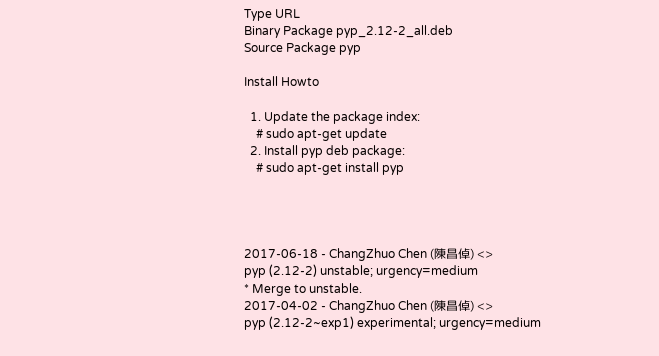Type URL
Binary Package pyp_2.12-2_all.deb
Source Package pyp

Install Howto

  1. Update the package index:
    # sudo apt-get update
  2. Install pyp deb package:
    # sudo apt-get install pyp




2017-06-18 - ChangZhuo Chen (陳昌倬) <>
pyp (2.12-2) unstable; urgency=medium
* Merge to unstable.
2017-04-02 - ChangZhuo Chen (陳昌倬) <>
pyp (2.12-2~exp1) experimental; urgency=medium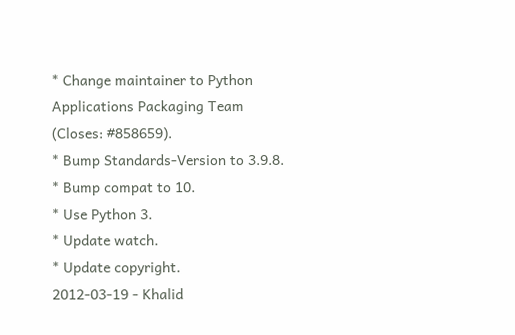* Change maintainer to Python Applications Packaging Team (Closes: #858659).
* Bump Standards-Version to 3.9.8.
* Bump compat to 10.
* Use Python 3.
* Update watch.
* Update copyright.
2012-03-19 - Khalid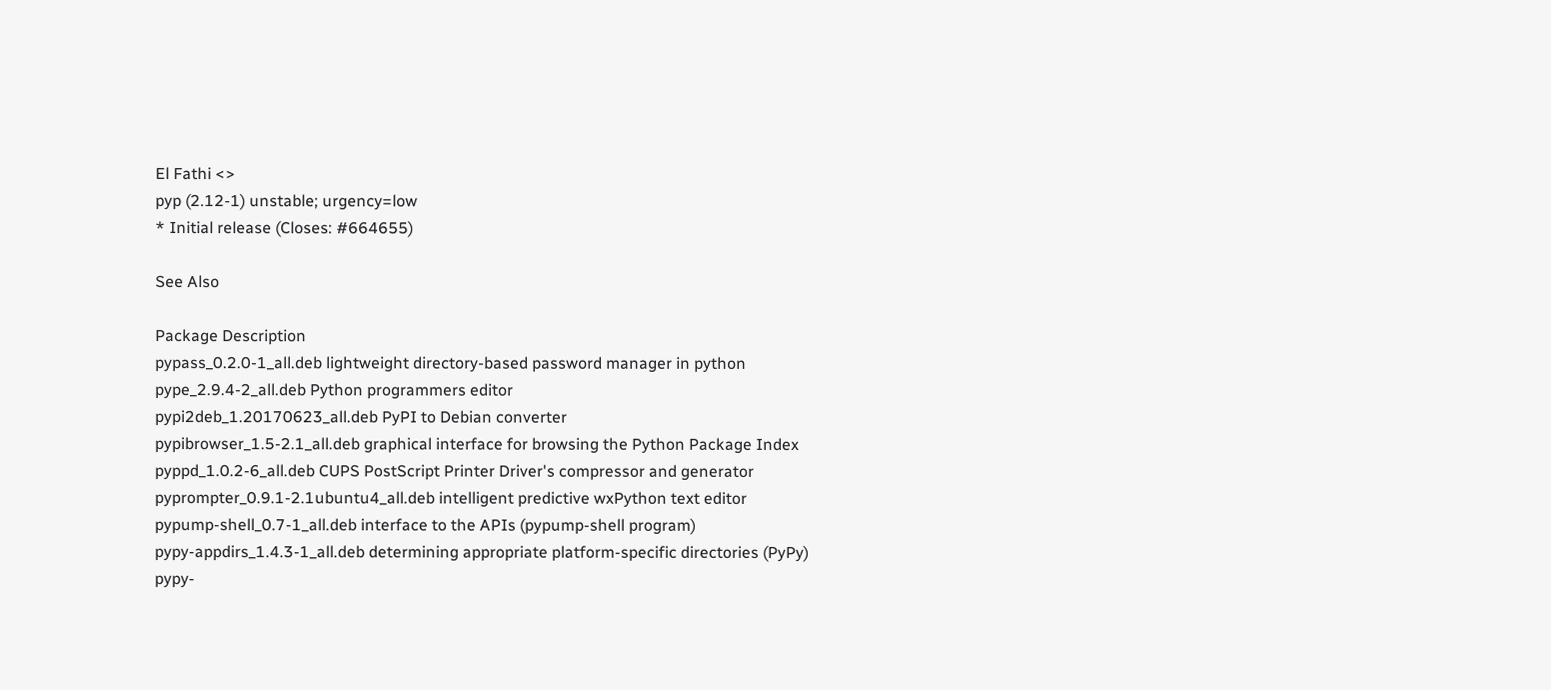El Fathi <>
pyp (2.12-1) unstable; urgency=low
* Initial release (Closes: #664655)

See Also

Package Description
pypass_0.2.0-1_all.deb lightweight directory-based password manager in python
pype_2.9.4-2_all.deb Python programmers editor
pypi2deb_1.20170623_all.deb PyPI to Debian converter
pypibrowser_1.5-2.1_all.deb graphical interface for browsing the Python Package Index
pyppd_1.0.2-6_all.deb CUPS PostScript Printer Driver's compressor and generator
pyprompter_0.9.1-2.1ubuntu4_all.deb intelligent predictive wxPython text editor
pypump-shell_0.7-1_all.deb interface to the APIs (pypump-shell program)
pypy-appdirs_1.4.3-1_all.deb determining appropriate platform-specific directories (PyPy)
pypy-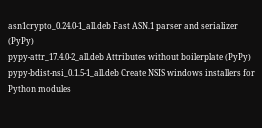asn1crypto_0.24.0-1_all.deb Fast ASN.1 parser and serializer (PyPy)
pypy-attr_17.4.0-2_all.deb Attributes without boilerplate (PyPy)
pypy-bdist-nsi_0.1.5-1_all.deb Create NSIS windows installers for Python modules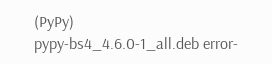(PyPy)
pypy-bs4_4.6.0-1_all.deb error-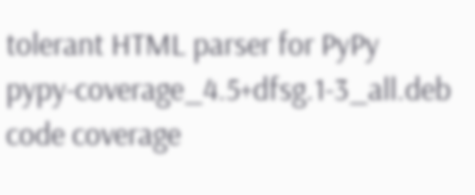tolerant HTML parser for PyPy
pypy-coverage_4.5+dfsg.1-3_all.deb code coverage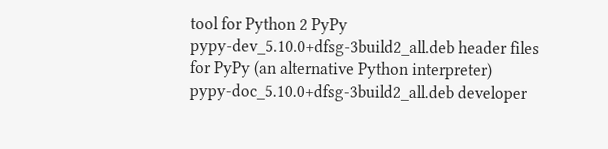tool for Python 2 PyPy
pypy-dev_5.10.0+dfsg-3build2_all.deb header files for PyPy (an alternative Python interpreter)
pypy-doc_5.10.0+dfsg-3build2_all.deb developer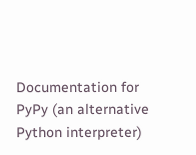Documentation for PyPy (an alternative Python interpreter)